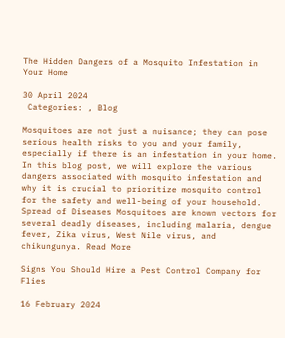The Hidden Dangers of a Mosquito Infestation in Your Home

30 April 2024
 Categories: , Blog

Mosquitoes are not just a nuisance; they can pose serious health risks to you and your family, especially if there is an infestation in your home. In this blog post, we will explore the various dangers associated with mosquito infestation and why it is crucial to prioritize mosquito control for the safety and well-being of your household. Spread of Diseases Mosquitoes are known vectors for several deadly diseases, including malaria, dengue fever, Zika virus, West Nile virus, and chikungunya. Read More

Signs You Should Hire a Pest Control Company for Flies

16 February 2024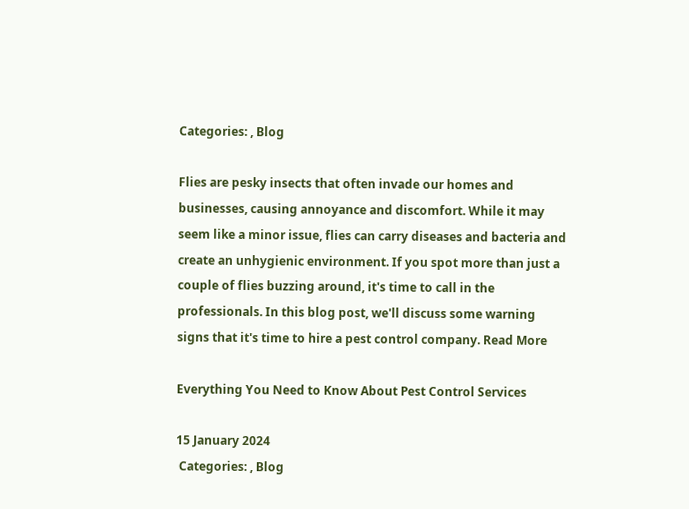Categories: , Blog

Flies are pesky insects that often invade our homes and businesses, causing annoyance and discomfort. While it may seem like a minor issue, flies can carry diseases and bacteria and create an unhygienic environment. If you spot more than just a couple of flies buzzing around, it's time to call in the professionals. In this blog post, we'll discuss some warning signs that it's time to hire a pest control company. Read More

Everything You Need to Know About Pest Control Services

15 January 2024
 Categories: , Blog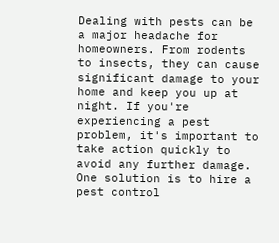Dealing with pests can be a major headache for homeowners. From rodents to insects, they can cause significant damage to your home and keep you up at night. If you're experiencing a pest problem, it's important to take action quickly to avoid any further damage. One solution is to hire a pest control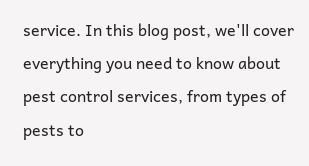service. In this blog post, we'll cover everything you need to know about pest control services, from types of pests to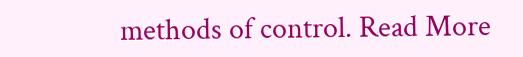methods of control. Read More